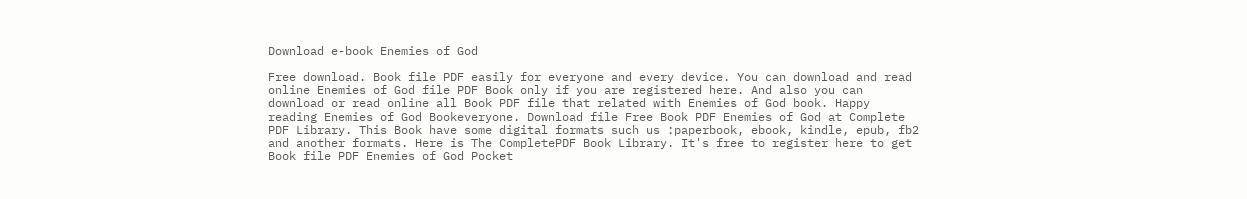Download e-book Enemies of God

Free download. Book file PDF easily for everyone and every device. You can download and read online Enemies of God file PDF Book only if you are registered here. And also you can download or read online all Book PDF file that related with Enemies of God book. Happy reading Enemies of God Bookeveryone. Download file Free Book PDF Enemies of God at Complete PDF Library. This Book have some digital formats such us :paperbook, ebook, kindle, epub, fb2 and another formats. Here is The CompletePDF Book Library. It's free to register here to get Book file PDF Enemies of God Pocket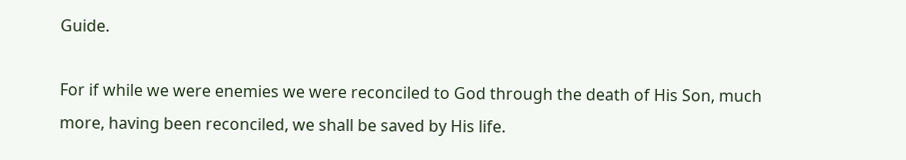Guide.

For if while we were enemies we were reconciled to God through the death of His Son, much more, having been reconciled, we shall be saved by His life.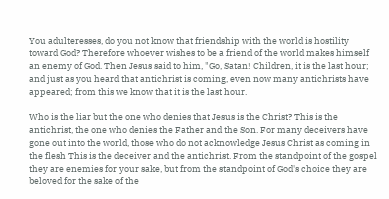You adulteresses, do you not know that friendship with the world is hostility toward God? Therefore whoever wishes to be a friend of the world makes himself an enemy of God. Then Jesus said to him, "Go, Satan! Children, it is the last hour; and just as you heard that antichrist is coming, even now many antichrists have appeared; from this we know that it is the last hour.

Who is the liar but the one who denies that Jesus is the Christ? This is the antichrist, the one who denies the Father and the Son. For many deceivers have gone out into the world, those who do not acknowledge Jesus Christ as coming in the flesh This is the deceiver and the antichrist. From the standpoint of the gospel they are enemies for your sake, but from the standpoint of God's choice they are beloved for the sake of the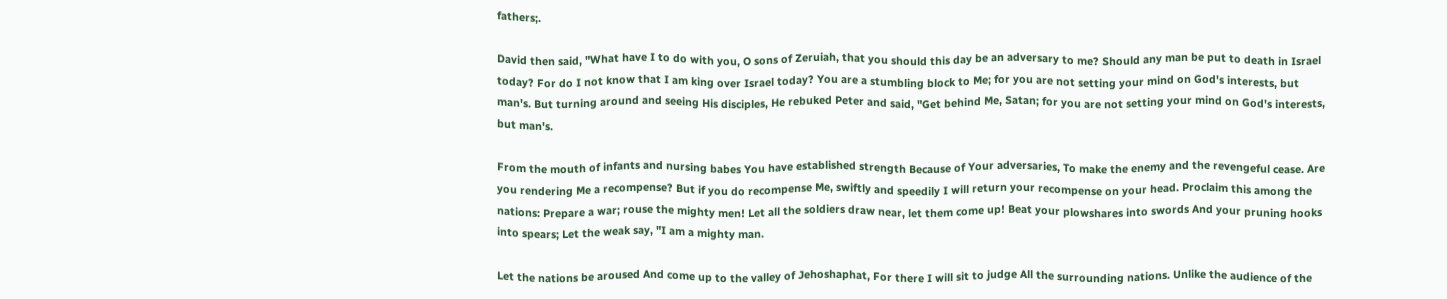fathers;.

David then said, "What have I to do with you, O sons of Zeruiah, that you should this day be an adversary to me? Should any man be put to death in Israel today? For do I not know that I am king over Israel today? You are a stumbling block to Me; for you are not setting your mind on God's interests, but man's. But turning around and seeing His disciples, He rebuked Peter and said, "Get behind Me, Satan; for you are not setting your mind on God's interests, but man's.

From the mouth of infants and nursing babes You have established strength Because of Your adversaries, To make the enemy and the revengeful cease. Are you rendering Me a recompense? But if you do recompense Me, swiftly and speedily I will return your recompense on your head. Proclaim this among the nations: Prepare a war; rouse the mighty men! Let all the soldiers draw near, let them come up! Beat your plowshares into swords And your pruning hooks into spears; Let the weak say, "I am a mighty man.

Let the nations be aroused And come up to the valley of Jehoshaphat, For there I will sit to judge All the surrounding nations. Unlike the audience of the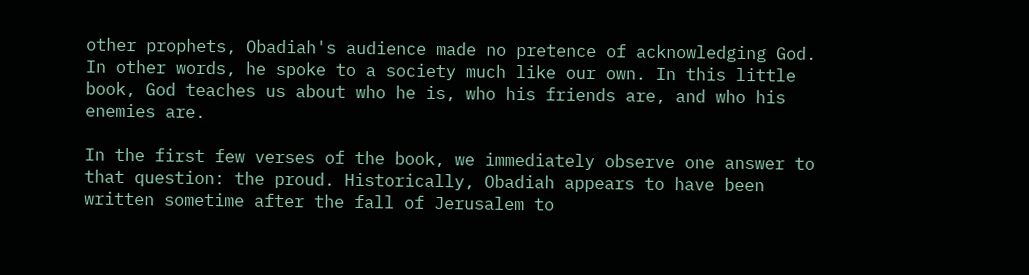other prophets, Obadiah's audience made no pretence of acknowledging God. In other words, he spoke to a society much like our own. In this little book, God teaches us about who he is, who his friends are, and who his enemies are.

In the first few verses of the book, we immediately observe one answer to that question: the proud. Historically, Obadiah appears to have been written sometime after the fall of Jerusalem to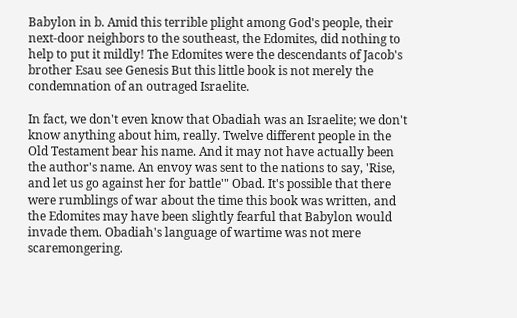Babylon in b. Amid this terrible plight among God's people, their next-door neighbors to the southeast, the Edomites, did nothing to help to put it mildly! The Edomites were the descendants of Jacob's brother Esau see Genesis But this little book is not merely the condemnation of an outraged Israelite.

In fact, we don't even know that Obadiah was an Israelite; we don't know anything about him, really. Twelve different people in the Old Testament bear his name. And it may not have actually been the author's name. An envoy was sent to the nations to say, 'Rise, and let us go against her for battle'" Obad. It's possible that there were rumblings of war about the time this book was written, and the Edomites may have been slightly fearful that Babylon would invade them. Obadiah's language of wartime was not mere scaremongering.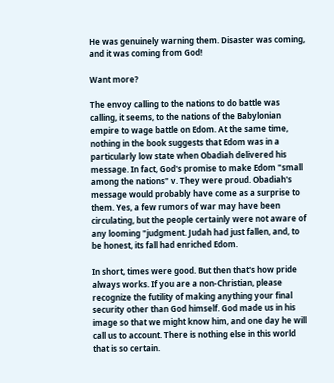He was genuinely warning them. Disaster was coming, and it was coming from God!

Want more?

The envoy calling to the nations to do battle was calling, it seems, to the nations of the Babylonian empire to wage battle on Edom. At the same time, nothing in the book suggests that Edom was in a particularly low state when Obadiah delivered his message. In fact, God's promise to make Edom "small among the nations" v. They were proud. Obadiah's message would probably have come as a surprise to them. Yes, a few rumors of war may have been circulating, but the people certainly were not aware of any looming "judgment. Judah had just fallen, and, to be honest, its fall had enriched Edom.

In short, times were good. But then that's how pride always works. If you are a non-Christian, please recognize the futility of making anything your final security other than God himself. God made us in his image so that we might know him, and one day he will call us to account. There is nothing else in this world that is so certain.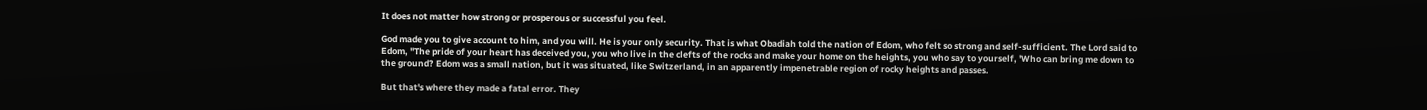It does not matter how strong or prosperous or successful you feel.

God made you to give account to him, and you will. He is your only security. That is what Obadiah told the nation of Edom, who felt so strong and self-sufficient. The Lord said to Edom, "The pride of your heart has deceived you, you who live in the clefts of the rocks and make your home on the heights, you who say to yourself, 'Who can bring me down to the ground? Edom was a small nation, but it was situated, like Switzerland, in an apparently impenetrable region of rocky heights and passes.

But that's where they made a fatal error. They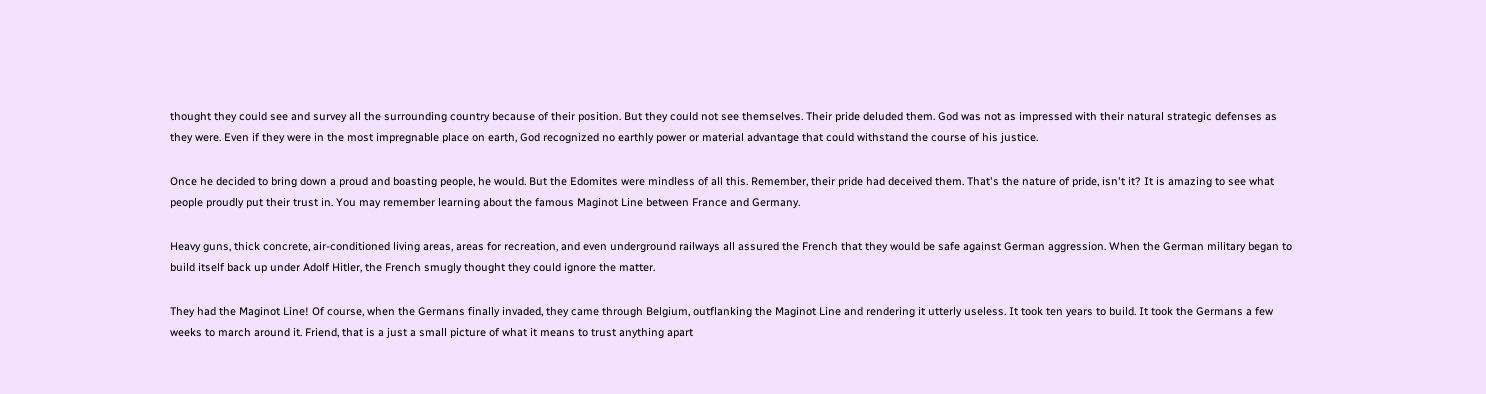thought they could see and survey all the surrounding country because of their position. But they could not see themselves. Their pride deluded them. God was not as impressed with their natural strategic defenses as they were. Even if they were in the most impregnable place on earth, God recognized no earthly power or material advantage that could withstand the course of his justice.

Once he decided to bring down a proud and boasting people, he would. But the Edomites were mindless of all this. Remember, their pride had deceived them. That's the nature of pride, isn't it? It is amazing to see what people proudly put their trust in. You may remember learning about the famous Maginot Line between France and Germany.

Heavy guns, thick concrete, air-conditioned living areas, areas for recreation, and even underground railways all assured the French that they would be safe against German aggression. When the German military began to build itself back up under Adolf Hitler, the French smugly thought they could ignore the matter.

They had the Maginot Line! Of course, when the Germans finally invaded, they came through Belgium, outflanking the Maginot Line and rendering it utterly useless. It took ten years to build. It took the Germans a few weeks to march around it. Friend, that is a just a small picture of what it means to trust anything apart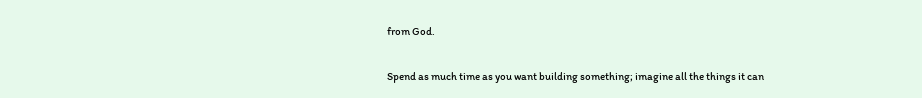from God.

Spend as much time as you want building something; imagine all the things it can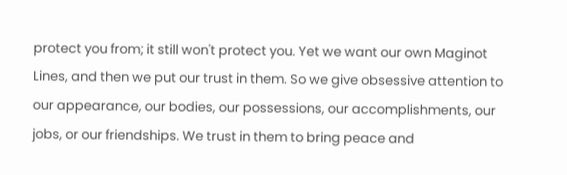protect you from; it still won't protect you. Yet we want our own Maginot Lines, and then we put our trust in them. So we give obsessive attention to our appearance, our bodies, our possessions, our accomplishments, our jobs, or our friendships. We trust in them to bring peace and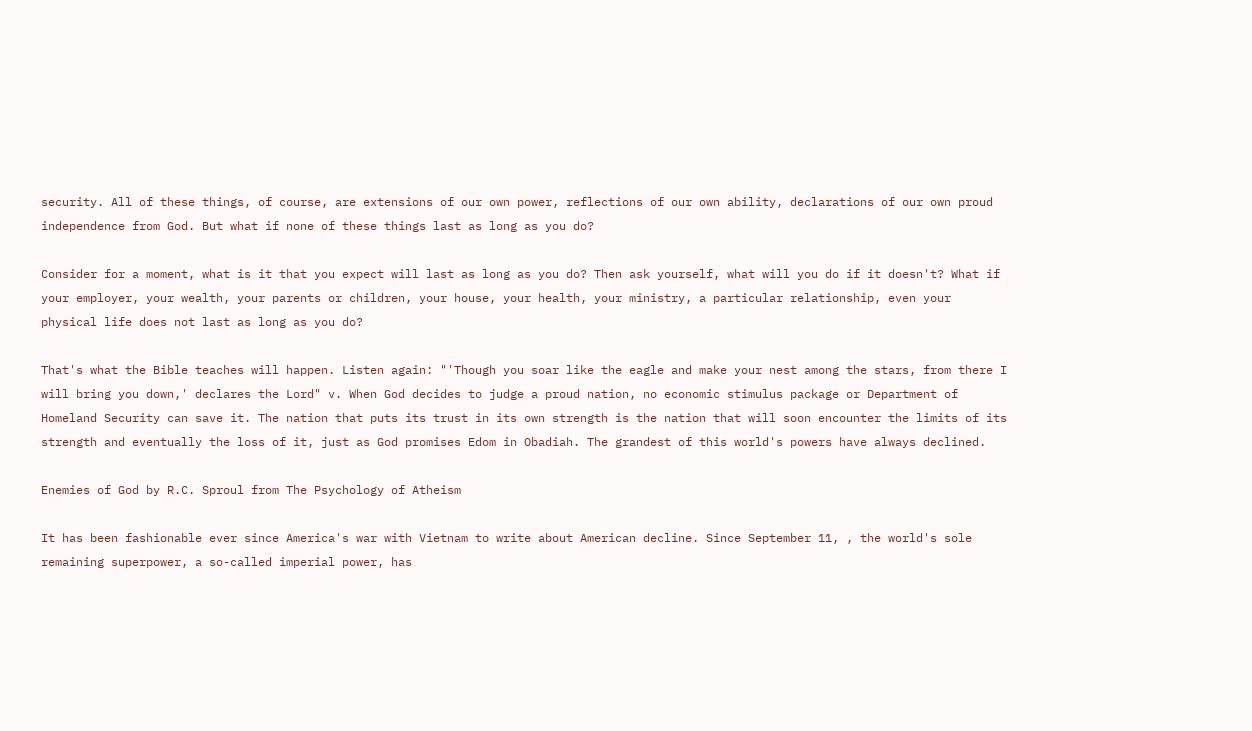security. All of these things, of course, are extensions of our own power, reflections of our own ability, declarations of our own proud independence from God. But what if none of these things last as long as you do?

Consider for a moment, what is it that you expect will last as long as you do? Then ask yourself, what will you do if it doesn't? What if your employer, your wealth, your parents or children, your house, your health, your ministry, a particular relationship, even your physical life does not last as long as you do?

That's what the Bible teaches will happen. Listen again: "'Though you soar like the eagle and make your nest among the stars, from there I will bring you down,' declares the Lord" v. When God decides to judge a proud nation, no economic stimulus package or Department of Homeland Security can save it. The nation that puts its trust in its own strength is the nation that will soon encounter the limits of its strength and eventually the loss of it, just as God promises Edom in Obadiah. The grandest of this world's powers have always declined.

Enemies of God by R.C. Sproul from The Psychology of Atheism

It has been fashionable ever since America's war with Vietnam to write about American decline. Since September 11, , the world's sole remaining superpower, a so-called imperial power, has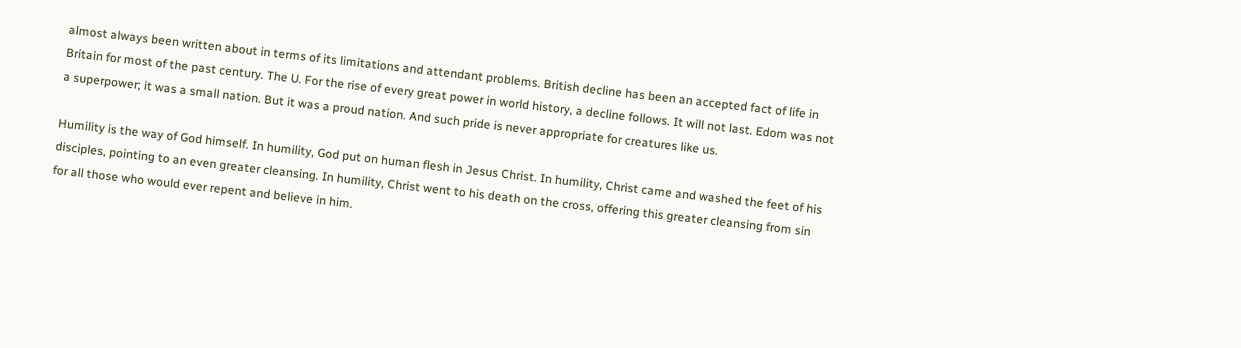almost always been written about in terms of its limitations and attendant problems. British decline has been an accepted fact of life in Britain for most of the past century. The U. For the rise of every great power in world history, a decline follows. It will not last. Edom was not a superpower; it was a small nation. But it was a proud nation. And such pride is never appropriate for creatures like us.

Humility is the way of God himself. In humility, God put on human flesh in Jesus Christ. In humility, Christ came and washed the feet of his disciples, pointing to an even greater cleansing. In humility, Christ went to his death on the cross, offering this greater cleansing from sin for all those who would ever repent and believe in him.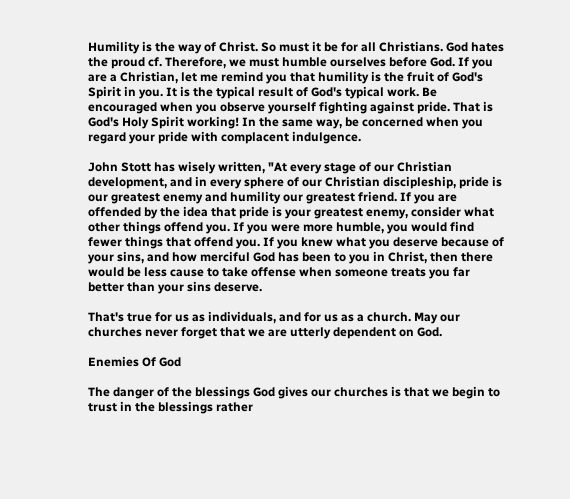Humility is the way of Christ. So must it be for all Christians. God hates the proud cf. Therefore, we must humble ourselves before God. If you are a Christian, let me remind you that humility is the fruit of God's Spirit in you. It is the typical result of God's typical work. Be encouraged when you observe yourself fighting against pride. That is God's Holy Spirit working! In the same way, be concerned when you regard your pride with complacent indulgence.

John Stott has wisely written, "At every stage of our Christian development, and in every sphere of our Christian discipleship, pride is our greatest enemy and humility our greatest friend. If you are offended by the idea that pride is your greatest enemy, consider what other things offend you. If you were more humble, you would find fewer things that offend you. If you knew what you deserve because of your sins, and how merciful God has been to you in Christ, then there would be less cause to take offense when someone treats you far better than your sins deserve.

That's true for us as individuals, and for us as a church. May our churches never forget that we are utterly dependent on God.

Enemies Of God

The danger of the blessings God gives our churches is that we begin to trust in the blessings rather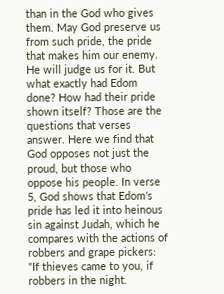than in the God who gives them. May God preserve us from such pride, the pride that makes him our enemy. He will judge us for it. But what exactly had Edom done? How had their pride shown itself? Those are the questions that verses answer. Here we find that God opposes not just the proud, but those who oppose his people. In verse 5, God shows that Edom's pride has led it into heinous sin against Judah, which he compares with the actions of robbers and grape pickers: "If thieves came to you, if robbers in the night.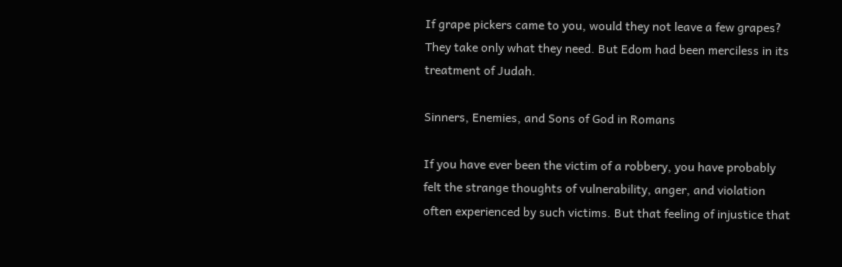If grape pickers came to you, would they not leave a few grapes? They take only what they need. But Edom had been merciless in its treatment of Judah.

Sinners, Enemies, and Sons of God in Romans

If you have ever been the victim of a robbery, you have probably felt the strange thoughts of vulnerability, anger, and violation often experienced by such victims. But that feeling of injustice that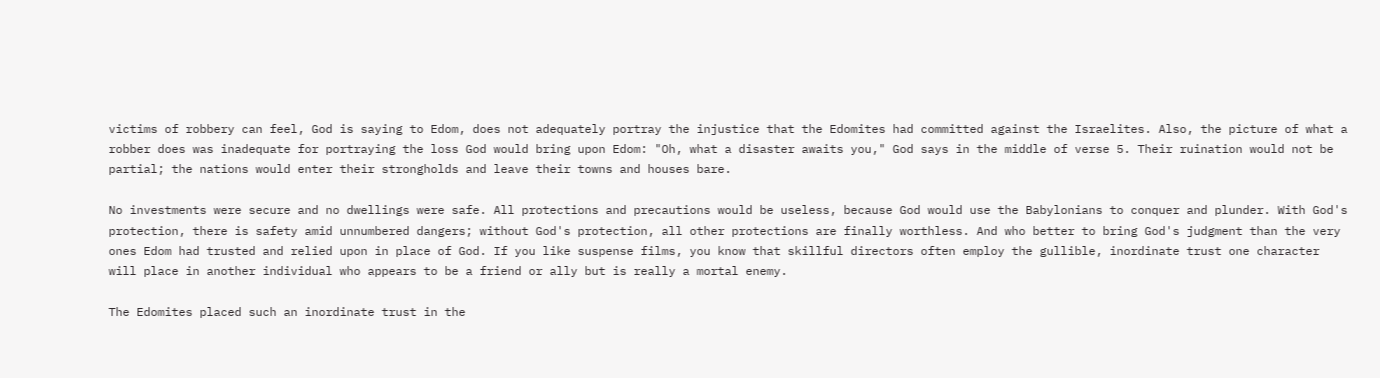victims of robbery can feel, God is saying to Edom, does not adequately portray the injustice that the Edomites had committed against the Israelites. Also, the picture of what a robber does was inadequate for portraying the loss God would bring upon Edom: "Oh, what a disaster awaits you," God says in the middle of verse 5. Their ruination would not be partial; the nations would enter their strongholds and leave their towns and houses bare.

No investments were secure and no dwellings were safe. All protections and precautions would be useless, because God would use the Babylonians to conquer and plunder. With God's protection, there is safety amid unnumbered dangers; without God's protection, all other protections are finally worthless. And who better to bring God's judgment than the very ones Edom had trusted and relied upon in place of God. If you like suspense films, you know that skillful directors often employ the gullible, inordinate trust one character will place in another individual who appears to be a friend or ally but is really a mortal enemy.

The Edomites placed such an inordinate trust in the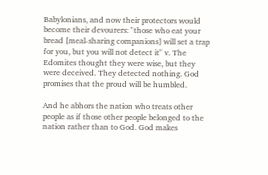Babylonians, and now their protectors would become their devourers: "those who eat your bread [meal-sharing companions] will set a trap for you, but you will not detect it" v. The Edomites thought they were wise, but they were deceived. They detected nothing. God promises that the proud will be humbled.

And he abhors the nation who treats other people as if those other people belonged to the nation rather than to God. God makes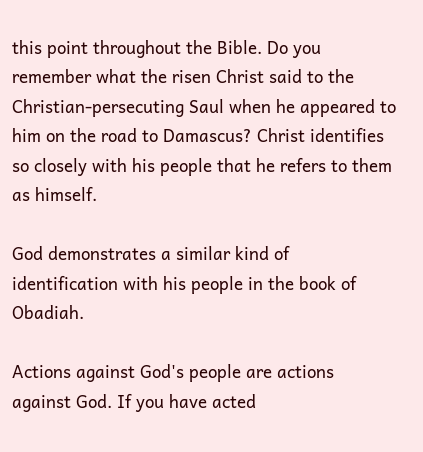this point throughout the Bible. Do you remember what the risen Christ said to the Christian-persecuting Saul when he appeared to him on the road to Damascus? Christ identifies so closely with his people that he refers to them as himself.

God demonstrates a similar kind of identification with his people in the book of Obadiah.

Actions against God's people are actions against God. If you have acted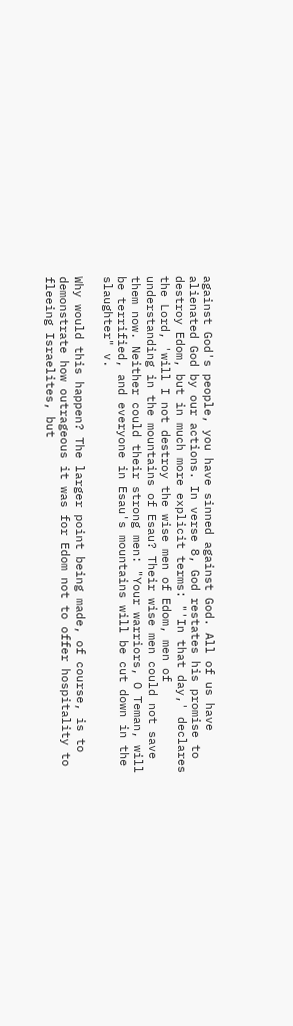against God's people, you have sinned against God. All of us have alienated God by our actions. In verse 8, God restates his promise to destroy Edom, but in much more explicit terms: "'In that day,' declares the Lord, 'will I not destroy the wise men of Edom, men of understanding in the mountains of Esau? Their wise men could not save them now. Neither could their strong men: "Your warriors, O Teman, will be terrified, and everyone in Esau's mountains will be cut down in the slaughter" v.

Why would this happen? The larger point being made, of course, is to demonstrate how outrageous it was for Edom not to offer hospitality to fleeing Israelites, but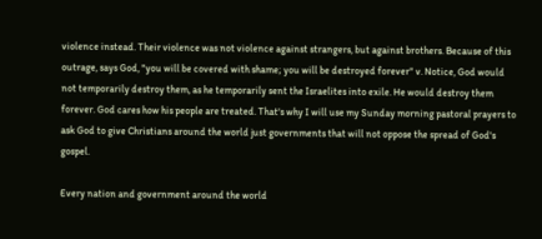violence instead. Their violence was not violence against strangers, but against brothers. Because of this outrage, says God, "you will be covered with shame; you will be destroyed forever" v. Notice, God would not temporarily destroy them, as he temporarily sent the Israelites into exile. He would destroy them forever. God cares how his people are treated. That's why I will use my Sunday morning pastoral prayers to ask God to give Christians around the world just governments that will not oppose the spread of God's gospel.

Every nation and government around the world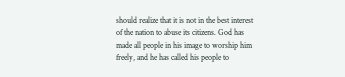should realize that it is not in the best interest of the nation to abuse its citizens. God has made all people in his image to worship him freely, and he has called his people to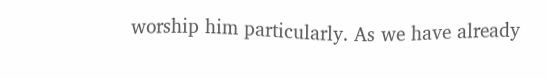worship him particularly. As we have already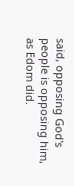said, opposing God's people is opposing him, as Edom did.